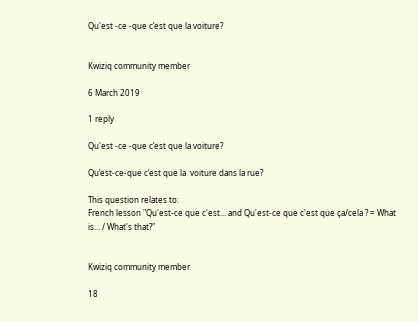Qu'est -ce -que c’est que la voiture?


Kwiziq community member

6 March 2019

1 reply

Qu'est -ce -que c’est que la voiture?

Qu’est-ce-que c’est que la  voiture dans la rue?

This question relates to:
French lesson "Qu'est-ce que c'est... and Qu'est-ce que c'est que ça/cela ? = What is... / What's that?"


Kwiziq community member

18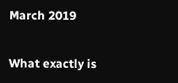March 2019


What exactly is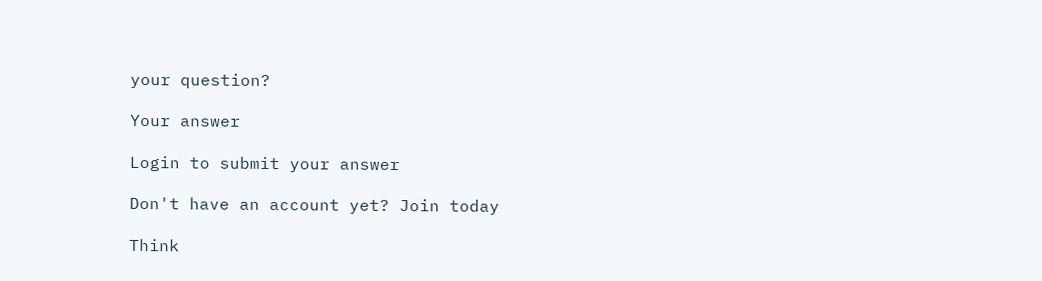your question?

Your answer

Login to submit your answer

Don't have an account yet? Join today

Think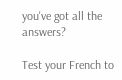you've got all the answers?

Test your French to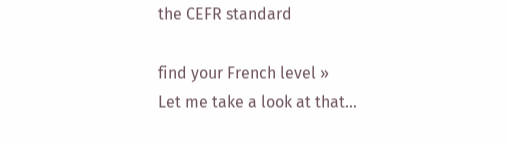the CEFR standard

find your French level »
Let me take a look at that...